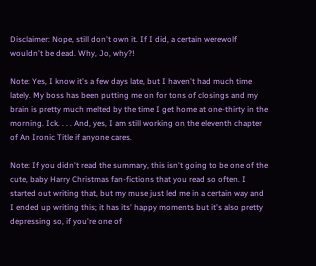Disclaimer: Nope, still don't own it. If I did, a certain werewolf wouldn't be dead. Why, Jo, why?!

Note: Yes, I know it's a few days late, but I haven't had much time lately. My boss has been putting me on for tons of closings and my brain is pretty much melted by the time I get home at one-thirty in the morning. Ick. . . . And, yes, I am still working on the eleventh chapter of An Ironic Title if anyone cares.

Note: If you didn't read the summary, this isn't going to be one of the cute, baby Harry Christmas fan-fictions that you read so often. I started out writing that, but my muse just led me in a certain way and I ended up writing this; it has its' happy moments but it's also pretty depressing so, if you're one of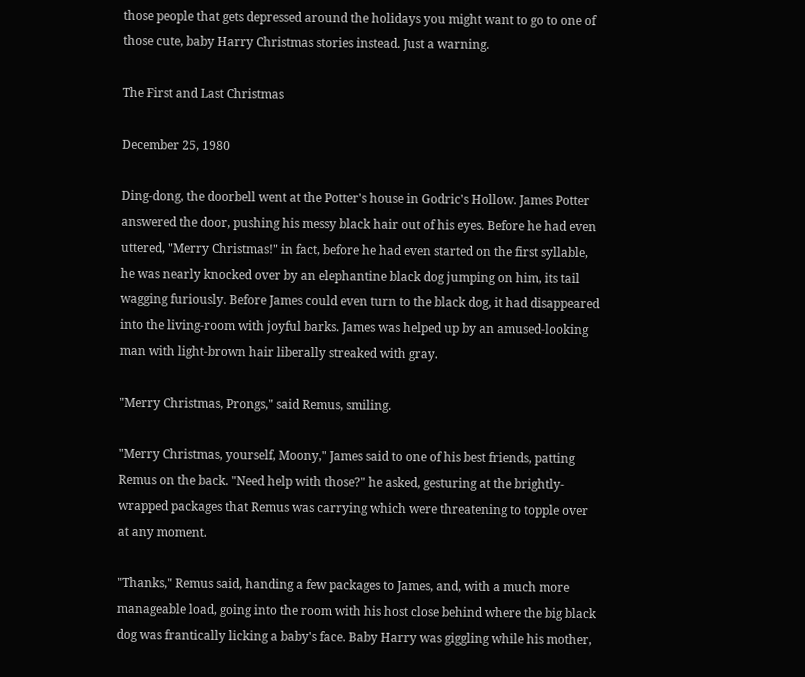those people that gets depressed around the holidays you might want to go to one of those cute, baby Harry Christmas stories instead. Just a warning.

The First and Last Christmas

December 25, 1980

Ding-dong, the doorbell went at the Potter's house in Godric's Hollow. James Potter answered the door, pushing his messy black hair out of his eyes. Before he had even uttered, "Merry Christmas!" in fact, before he had even started on the first syllable, he was nearly knocked over by an elephantine black dog jumping on him, its tail wagging furiously. Before James could even turn to the black dog, it had disappeared into the living-room with joyful barks. James was helped up by an amused-looking man with light-brown hair liberally streaked with gray.

"Merry Christmas, Prongs," said Remus, smiling.

"Merry Christmas, yourself, Moony," James said to one of his best friends, patting Remus on the back. "Need help with those?" he asked, gesturing at the brightly-wrapped packages that Remus was carrying which were threatening to topple over at any moment.

"Thanks," Remus said, handing a few packages to James, and, with a much more manageable load, going into the room with his host close behind where the big black dog was frantically licking a baby's face. Baby Harry was giggling while his mother,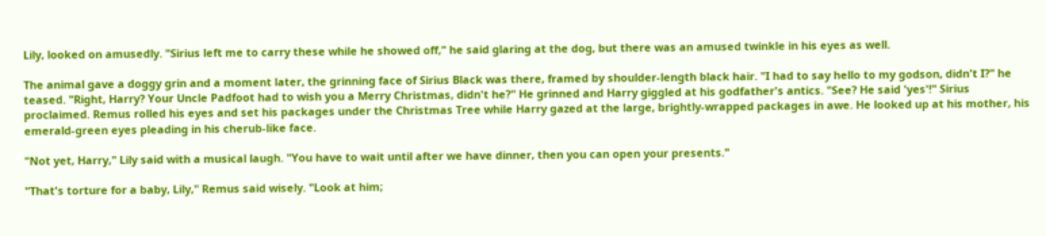Lily, looked on amusedly. "Sirius left me to carry these while he showed off," he said glaring at the dog, but there was an amused twinkle in his eyes as well.

The animal gave a doggy grin and a moment later, the grinning face of Sirius Black was there, framed by shoulder-length black hair. "I had to say hello to my godson, didn't I?" he teased. "Right, Harry? Your Uncle Padfoot had to wish you a Merry Christmas, didn't he?" He grinned and Harry giggled at his godfather's antics. "See? He said 'yes'!" Sirius proclaimed. Remus rolled his eyes and set his packages under the Christmas Tree while Harry gazed at the large, brightly-wrapped packages in awe. He looked up at his mother, his emerald-green eyes pleading in his cherub-like face.

"Not yet, Harry," Lily said with a musical laugh. "You have to wait until after we have dinner, then you can open your presents."

"That's torture for a baby, Lily," Remus said wisely. "Look at him;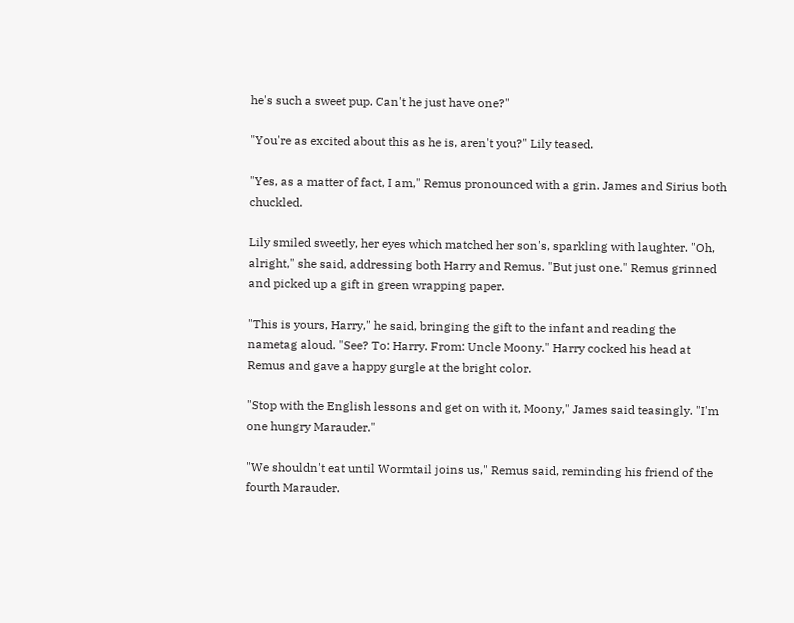he's such a sweet pup. Can't he just have one?"

"You're as excited about this as he is, aren't you?" Lily teased.

"Yes, as a matter of fact, I am," Remus pronounced with a grin. James and Sirius both chuckled.

Lily smiled sweetly, her eyes which matched her son's, sparkling with laughter. "Oh, alright," she said, addressing both Harry and Remus. "But just one." Remus grinned and picked up a gift in green wrapping paper.

"This is yours, Harry," he said, bringing the gift to the infant and reading the nametag aloud. "See? To: Harry. From: Uncle Moony." Harry cocked his head at Remus and gave a happy gurgle at the bright color.

"Stop with the English lessons and get on with it, Moony," James said teasingly. "I'm one hungry Marauder."

"We shouldn't eat until Wormtail joins us," Remus said, reminding his friend of the fourth Marauder.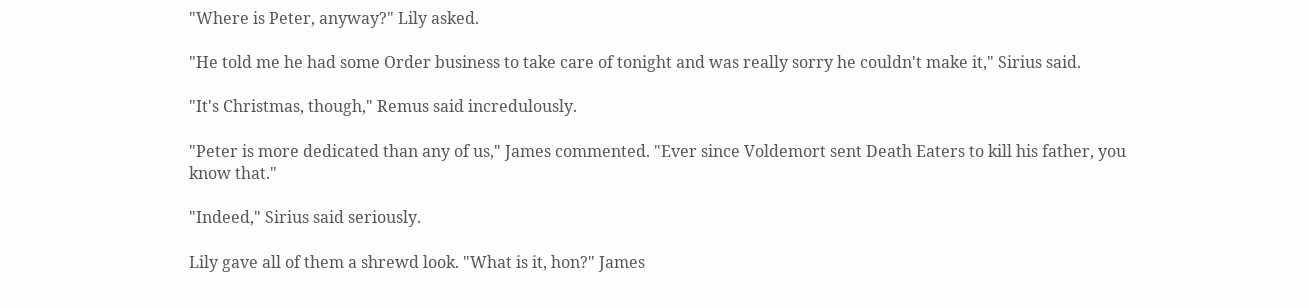"Where is Peter, anyway?" Lily asked.

"He told me he had some Order business to take care of tonight and was really sorry he couldn't make it," Sirius said.

"It's Christmas, though," Remus said incredulously.

"Peter is more dedicated than any of us," James commented. "Ever since Voldemort sent Death Eaters to kill his father, you know that."

"Indeed," Sirius said seriously.

Lily gave all of them a shrewd look. "What is it, hon?" James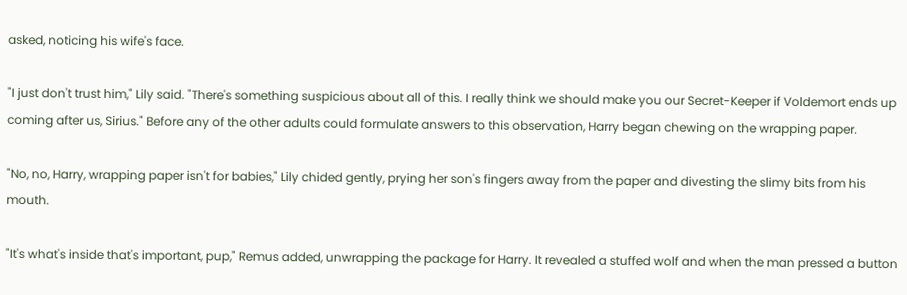asked, noticing his wife's face.

"I just don't trust him," Lily said. "There's something suspicious about all of this. I really think we should make you our Secret-Keeper if Voldemort ends up coming after us, Sirius." Before any of the other adults could formulate answers to this observation, Harry began chewing on the wrapping paper.

"No, no, Harry, wrapping paper isn't for babies," Lily chided gently, prying her son's fingers away from the paper and divesting the slimy bits from his mouth.

"It's what's inside that's important, pup," Remus added, unwrapping the package for Harry. It revealed a stuffed wolf and when the man pressed a button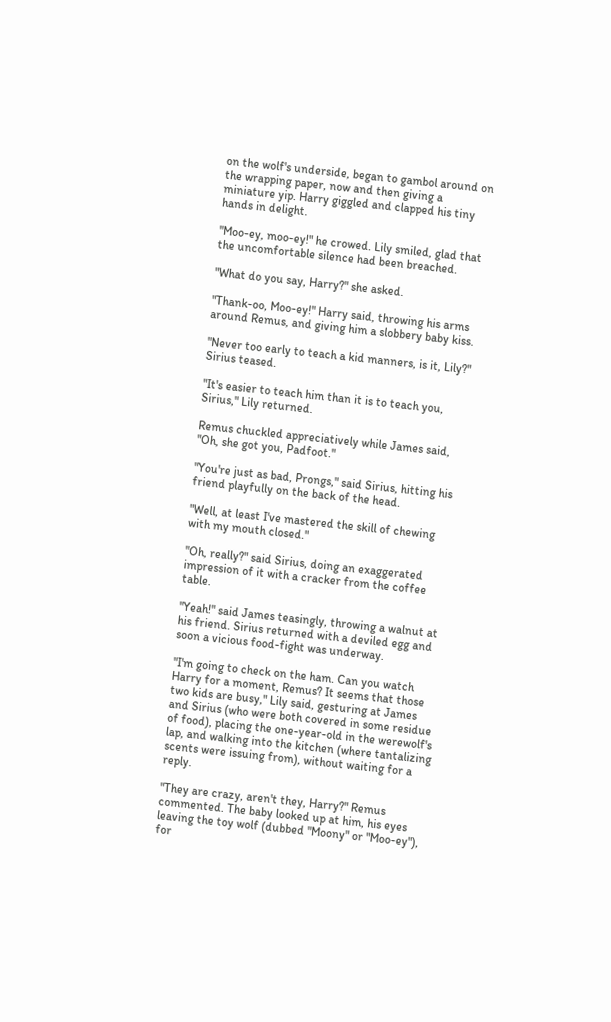on the wolf's underside, began to gambol around on the wrapping paper, now and then giving a miniature yip. Harry giggled and clapped his tiny hands in delight.

"Moo-ey, moo-ey!" he crowed. Lily smiled, glad that the uncomfortable silence had been breached.

"What do you say, Harry?" she asked.

"Thank-oo, Moo-ey!" Harry said, throwing his arms around Remus, and giving him a slobbery baby kiss.

"Never too early to teach a kid manners, is it, Lily?" Sirius teased.

"It's easier to teach him than it is to teach you, Sirius," Lily returned.

Remus chuckled appreciatively while James said, "Oh, she got you, Padfoot."

"You're just as bad, Prongs," said Sirius, hitting his friend playfully on the back of the head.

"Well, at least I've mastered the skill of chewing with my mouth closed."

"Oh, really?" said Sirius, doing an exaggerated impression of it with a cracker from the coffee table.

"Yeah!" said James teasingly, throwing a walnut at his friend. Sirius returned with a deviled egg and soon a vicious food-fight was underway.

"I'm going to check on the ham. Can you watch Harry for a moment, Remus? It seems that those two kids are busy," Lily said, gesturing at James and Sirius (who were both covered in some residue of food), placing the one-year-old in the werewolf's lap, and walking into the kitchen (where tantalizing scents were issuing from), without waiting for a reply.

"They are crazy, aren't they, Harry?" Remus commented. The baby looked up at him, his eyes leaving the toy wolf (dubbed "Moony" or "Moo-ey"), for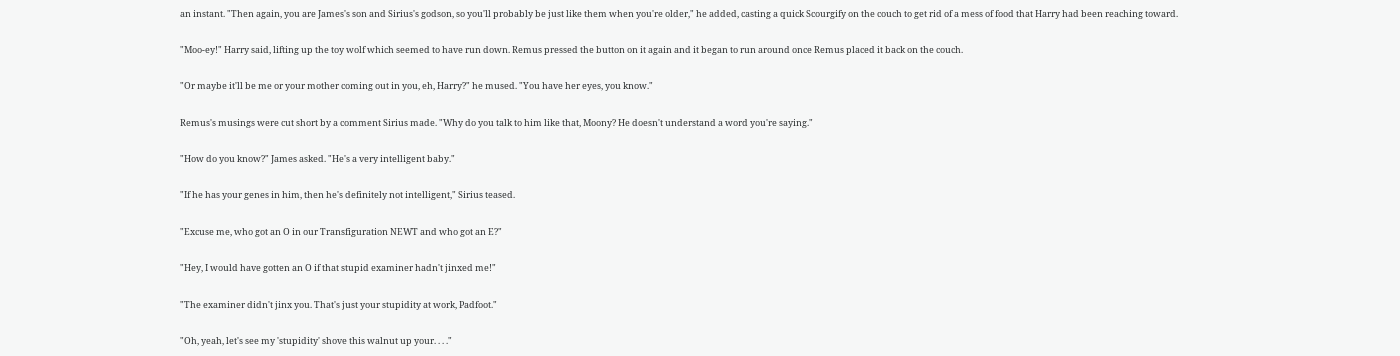an instant. "Then again, you are James's son and Sirius's godson, so you'll probably be just like them when you're older," he added, casting a quick Scourgify on the couch to get rid of a mess of food that Harry had been reaching toward.

"Moo-ey!" Harry said, lifting up the toy wolf which seemed to have run down. Remus pressed the button on it again and it began to run around once Remus placed it back on the couch.

"Or maybe it'll be me or your mother coming out in you, eh, Harry?" he mused. "You have her eyes, you know."

Remus's musings were cut short by a comment Sirius made. "Why do you talk to him like that, Moony? He doesn't understand a word you're saying."

"How do you know?" James asked. "He's a very intelligent baby."

"If he has your genes in him, then he's definitely not intelligent," Sirius teased.

"Excuse me, who got an O in our Transfiguration NEWT and who got an E?"

"Hey, I would have gotten an O if that stupid examiner hadn't jinxed me!"

"The examiner didn't jinx you. That's just your stupidity at work, Padfoot."

"Oh, yeah, let's see my 'stupidity' shove this walnut up your. . . ."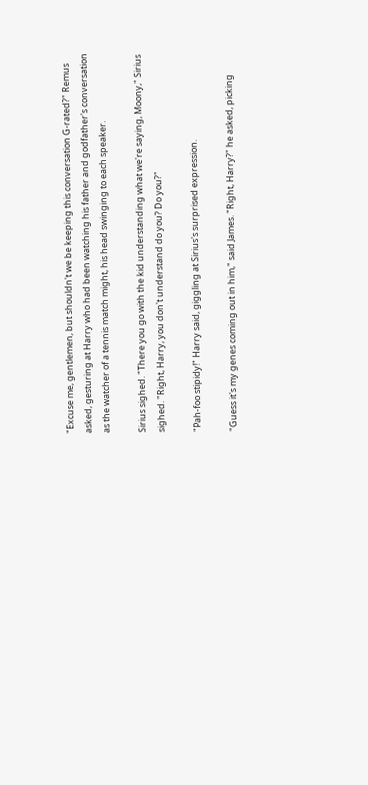"Excuse me, gentlemen, but shouldn't we be keeping this conversation G-rated?" Remus asked, gesturing at Harry who had been watching his father and godfather's conversation as the watcher of a tennis match might, his head swinging to each speaker.

Sirius sighed. "There you go with the kid understanding what we're saying, Moony," Sirius sighed. "Right, Harry, you don't understand do you? Do you?"

"Pah-foo stipidy!" Harry said, giggling at Sirius's surprised expression.

"Guess it's my genes coming out in him," said James. "Right, Harry?" he asked, picking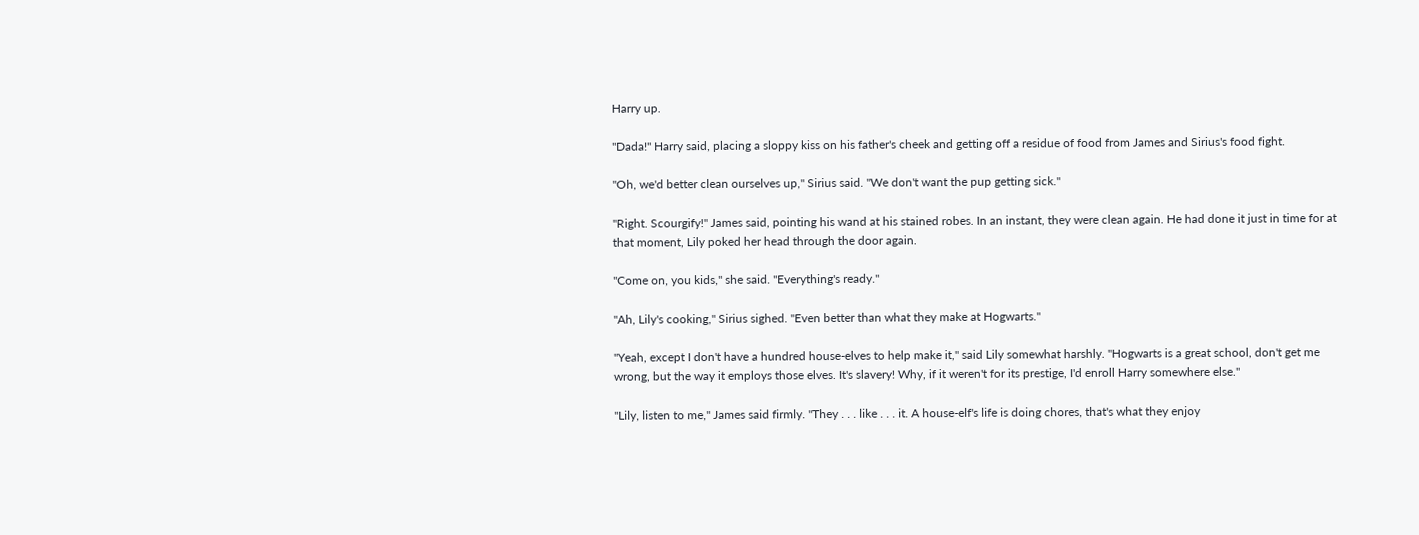Harry up.

"Dada!" Harry said, placing a sloppy kiss on his father's cheek and getting off a residue of food from James and Sirius's food fight.

"Oh, we'd better clean ourselves up," Sirius said. "We don't want the pup getting sick."

"Right. Scourgify!" James said, pointing his wand at his stained robes. In an instant, they were clean again. He had done it just in time for at that moment, Lily poked her head through the door again.

"Come on, you kids," she said. "Everything's ready."

"Ah, Lily's cooking," Sirius sighed. "Even better than what they make at Hogwarts."

"Yeah, except I don't have a hundred house-elves to help make it," said Lily somewhat harshly. "Hogwarts is a great school, don't get me wrong, but the way it employs those elves. It's slavery! Why, if it weren't for its prestige, I'd enroll Harry somewhere else."

"Lily, listen to me," James said firmly. "They . . . like . . . it. A house-elf's life is doing chores, that's what they enjoy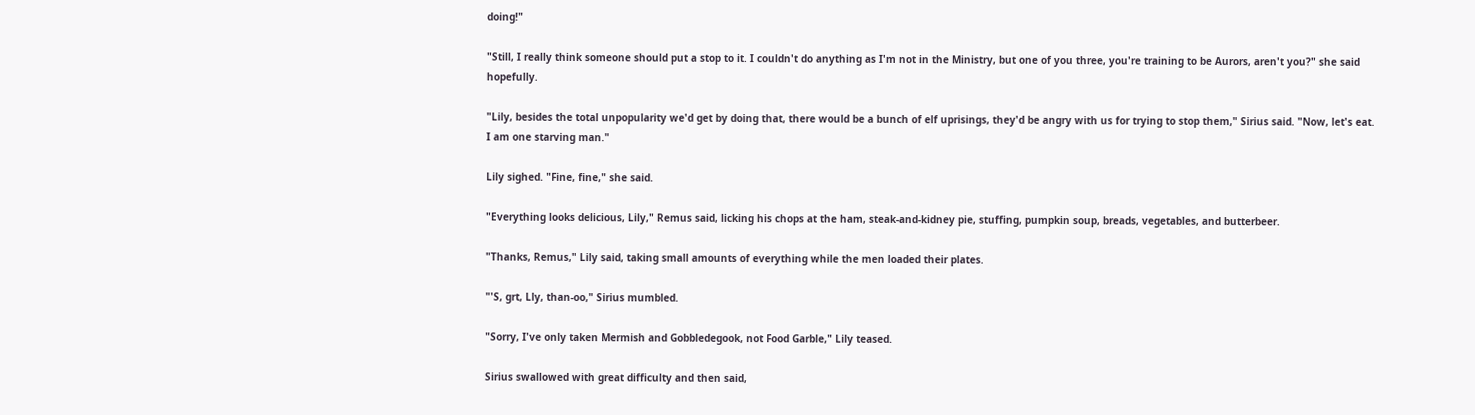doing!"

"Still, I really think someone should put a stop to it. I couldn't do anything as I'm not in the Ministry, but one of you three, you're training to be Aurors, aren't you?" she said hopefully.

"Lily, besides the total unpopularity we'd get by doing that, there would be a bunch of elf uprisings, they'd be angry with us for trying to stop them," Sirius said. "Now, let's eat. I am one starving man."

Lily sighed. "Fine, fine," she said.

"Everything looks delicious, Lily," Remus said, licking his chops at the ham, steak-and-kidney pie, stuffing, pumpkin soup, breads, vegetables, and butterbeer.

"Thanks, Remus," Lily said, taking small amounts of everything while the men loaded their plates.

"'S, grt, Lly, than-oo," Sirius mumbled.

"Sorry, I've only taken Mermish and Gobbledegook, not Food Garble," Lily teased.

Sirius swallowed with great difficulty and then said,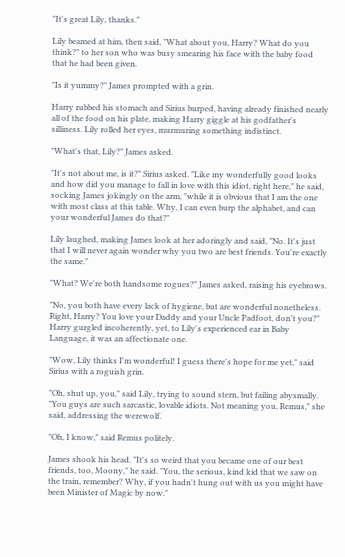"It's great Lily, thanks."

Lily beamed at him, then said, "What about you, Harry? What do you think?" to her son who was busy smearing his face with the baby food that he had been given.

"Is it yummy?" James prompted with a grin.

Harry rubbed his stomach and Sirius burped, having already finished nearly all of the food on his plate, making Harry giggle at his godfather's silliness. Lily rolled her eyes, murmuring something indistinct.

"What's that, Lily?" James asked.

"It's not about me, is it?" Sirius asked. "Like my wonderfully good looks and how did you manage to fall in love with this idiot, right here," he said, socking James jokingly on the arm, "while it is obvious that I am the one with most class at this table. Why, I can even burp the alphabet, and can your wonderful James do that?"

Lily laughed, making James look at her adoringly and said, "No. It's just that I will never again wonder why you two are best friends. You're exactly the same."

"What? We're both handsome rogues?" James asked, raising his eyebrows.

"No, you both have every lack of hygiene, but are wonderful nonetheless. Right, Harry? You love your Daddy and your Uncle Padfoot, don't you?" Harry gurgled incoherently, yet, to Lily's experienced ear in Baby Language, it was an affectionate one.

"Wow, Lily thinks I'm wonderful! I guess there's hope for me yet," said Sirius with a roguish grin.

"Oh, shut up, you," said Lily, trying to sound stern, but failing abysmally. "You guys are such sarcastic, lovable idiots. Not meaning you, Remus," she said, addressing the werewolf.

"Oh, I know," said Remus politely.

James shook his head. "It's so weird that you became one of our best friends, too, Moony," he said. "You, the serious, kind kid that we saw on the train, remember? Why, if you hadn't hung out with us you might have been Minister of Magic by now."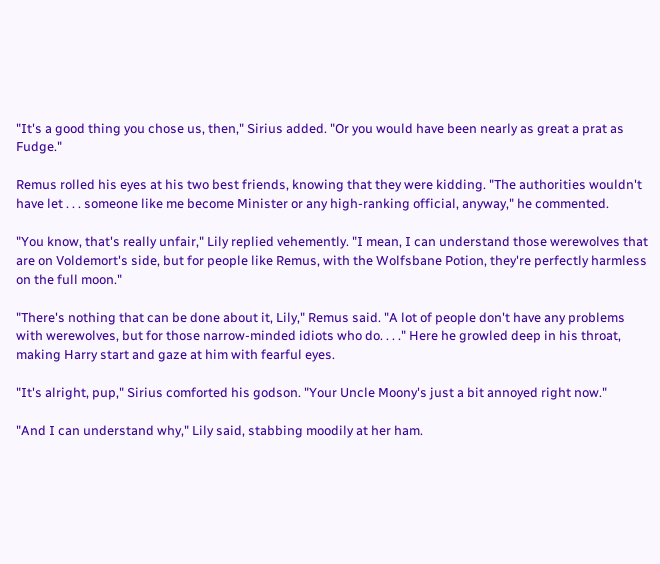"It's a good thing you chose us, then," Sirius added. "Or you would have been nearly as great a prat as Fudge."

Remus rolled his eyes at his two best friends, knowing that they were kidding. "The authorities wouldn't have let . . . someone like me become Minister or any high-ranking official, anyway," he commented.

"You know, that's really unfair," Lily replied vehemently. "I mean, I can understand those werewolves that are on Voldemort's side, but for people like Remus, with the Wolfsbane Potion, they're perfectly harmless on the full moon."

"There's nothing that can be done about it, Lily," Remus said. "A lot of people don't have any problems with werewolves, but for those narrow-minded idiots who do. . . ." Here he growled deep in his throat, making Harry start and gaze at him with fearful eyes.

"It's alright, pup," Sirius comforted his godson. "Your Uncle Moony's just a bit annoyed right now."

"And I can understand why," Lily said, stabbing moodily at her ham.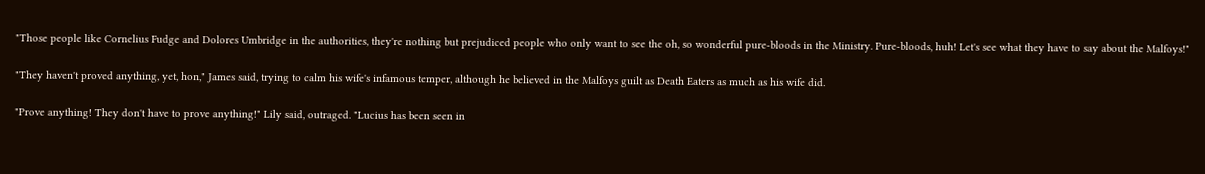"Those people like Cornelius Fudge and Dolores Umbridge in the authorities, they're nothing but prejudiced people who only want to see the oh, so wonderful pure-bloods in the Ministry. Pure-bloods, huh! Let's see what they have to say about the Malfoys!"

"They haven't proved anything, yet, hon," James said, trying to calm his wife's infamous temper, although he believed in the Malfoys guilt as Death Eaters as much as his wife did.

"Prove anything! They don't have to prove anything!" Lily said, outraged. "Lucius has been seen in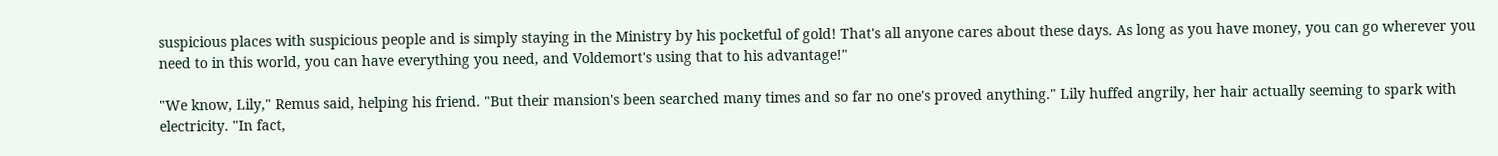suspicious places with suspicious people and is simply staying in the Ministry by his pocketful of gold! That's all anyone cares about these days. As long as you have money, you can go wherever you need to in this world, you can have everything you need, and Voldemort's using that to his advantage!"

"We know, Lily," Remus said, helping his friend. "But their mansion's been searched many times and so far no one's proved anything." Lily huffed angrily, her hair actually seeming to spark with electricity. "In fact,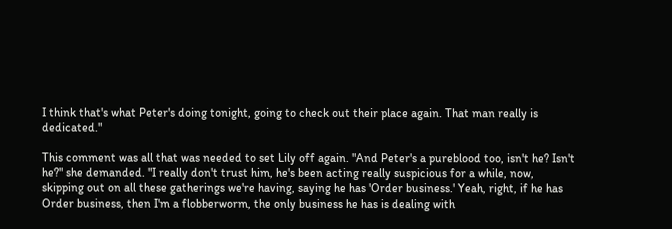I think that's what Peter's doing tonight, going to check out their place again. That man really is dedicated."

This comment was all that was needed to set Lily off again. "And Peter's a pureblood too, isn't he? Isn't he?" she demanded. "I really don't trust him, he's been acting really suspicious for a while, now, skipping out on all these gatherings we're having, saying he has 'Order business.' Yeah, right, if he has Order business, then I'm a flobberworm, the only business he has is dealing with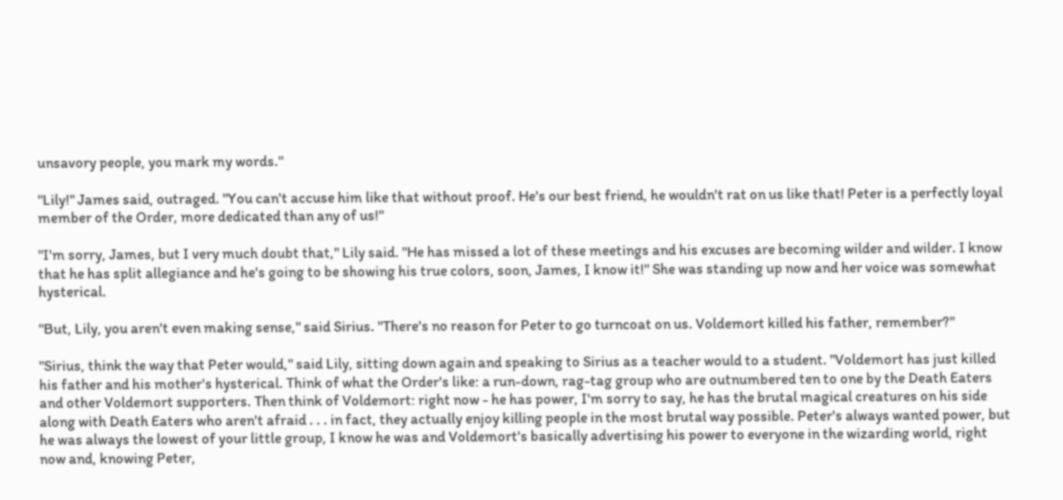unsavory people, you mark my words."

"Lily!" James said, outraged. "You can't accuse him like that without proof. He's our best friend, he wouldn't rat on us like that! Peter is a perfectly loyal member of the Order, more dedicated than any of us!"

"I'm sorry, James, but I very much doubt that," Lily said. "He has missed a lot of these meetings and his excuses are becoming wilder and wilder. I know that he has split allegiance and he's going to be showing his true colors, soon, James, I know it!" She was standing up now and her voice was somewhat hysterical.

"But, Lily, you aren't even making sense," said Sirius. "There's no reason for Peter to go turncoat on us. Voldemort killed his father, remember?"

"Sirius, think the way that Peter would," said Lily, sitting down again and speaking to Sirius as a teacher would to a student. "Voldemort has just killed his father and his mother's hysterical. Think of what the Order's like: a run-down, rag-tag group who are outnumbered ten to one by the Death Eaters and other Voldemort supporters. Then think of Voldemort: right now - he has power, I'm sorry to say, he has the brutal magical creatures on his side along with Death Eaters who aren't afraid . . . in fact, they actually enjoy killing people in the most brutal way possible. Peter's always wanted power, but he was always the lowest of your little group, I know he was and Voldemort's basically advertising his power to everyone in the wizarding world, right now and, knowing Peter,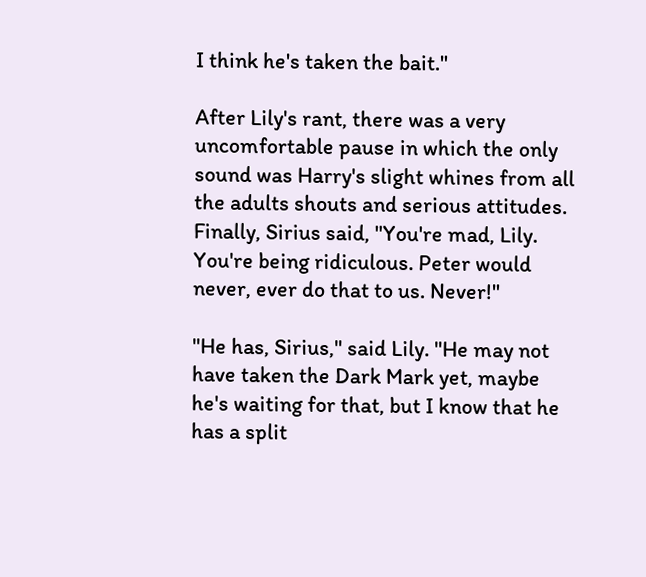I think he's taken the bait."

After Lily's rant, there was a very uncomfortable pause in which the only sound was Harry's slight whines from all the adults shouts and serious attitudes. Finally, Sirius said, "You're mad, Lily. You're being ridiculous. Peter would never, ever do that to us. Never!"

"He has, Sirius," said Lily. "He may not have taken the Dark Mark yet, maybe he's waiting for that, but I know that he has a split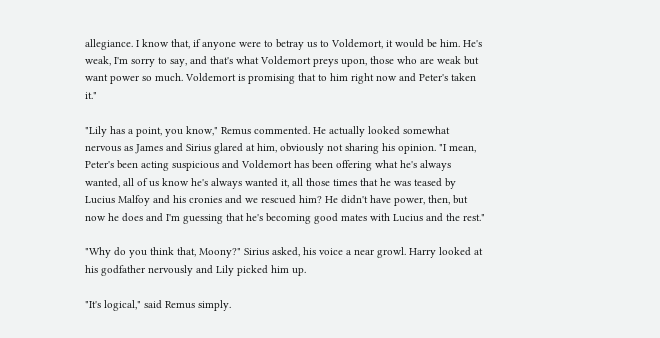allegiance. I know that, if anyone were to betray us to Voldemort, it would be him. He's weak, I'm sorry to say, and that's what Voldemort preys upon, those who are weak but want power so much. Voldemort is promising that to him right now and Peter's taken it."

"Lily has a point, you know," Remus commented. He actually looked somewhat nervous as James and Sirius glared at him, obviously not sharing his opinion. "I mean, Peter's been acting suspicious and Voldemort has been offering what he's always wanted, all of us know he's always wanted it, all those times that he was teased by Lucius Malfoy and his cronies and we rescued him? He didn't have power, then, but now he does and I'm guessing that he's becoming good mates with Lucius and the rest."

"Why do you think that, Moony?" Sirius asked, his voice a near growl. Harry looked at his godfather nervously and Lily picked him up.

"It's logical," said Remus simply.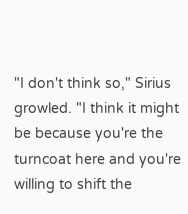"I don't think so," Sirius growled. "I think it might be because you're the turncoat here and you're willing to shift the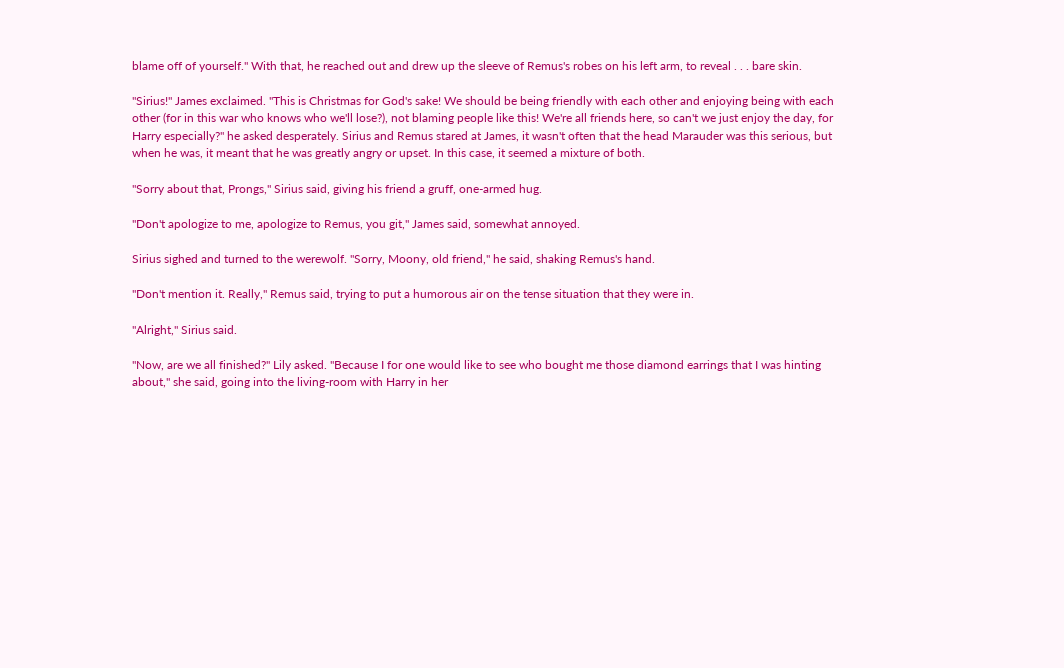blame off of yourself." With that, he reached out and drew up the sleeve of Remus's robes on his left arm, to reveal . . . bare skin.

"Sirius!" James exclaimed. "This is Christmas for God's sake! We should be being friendly with each other and enjoying being with each other (for in this war who knows who we'll lose?), not blaming people like this! We're all friends here, so can't we just enjoy the day, for Harry especially?" he asked desperately. Sirius and Remus stared at James, it wasn't often that the head Marauder was this serious, but when he was, it meant that he was greatly angry or upset. In this case, it seemed a mixture of both.

"Sorry about that, Prongs," Sirius said, giving his friend a gruff, one-armed hug.

"Don't apologize to me, apologize to Remus, you git," James said, somewhat annoyed.

Sirius sighed and turned to the werewolf. "Sorry, Moony, old friend," he said, shaking Remus's hand.

"Don't mention it. Really," Remus said, trying to put a humorous air on the tense situation that they were in.

"Alright," Sirius said.

"Now, are we all finished?" Lily asked. "Because I for one would like to see who bought me those diamond earrings that I was hinting about," she said, going into the living-room with Harry in her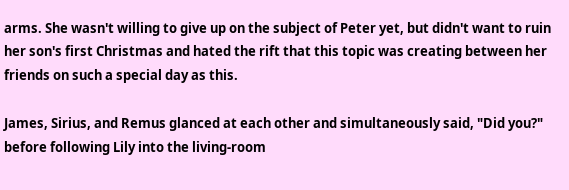arms. She wasn't willing to give up on the subject of Peter yet, but didn't want to ruin her son's first Christmas and hated the rift that this topic was creating between her friends on such a special day as this.

James, Sirius, and Remus glanced at each other and simultaneously said, "Did you?" before following Lily into the living-room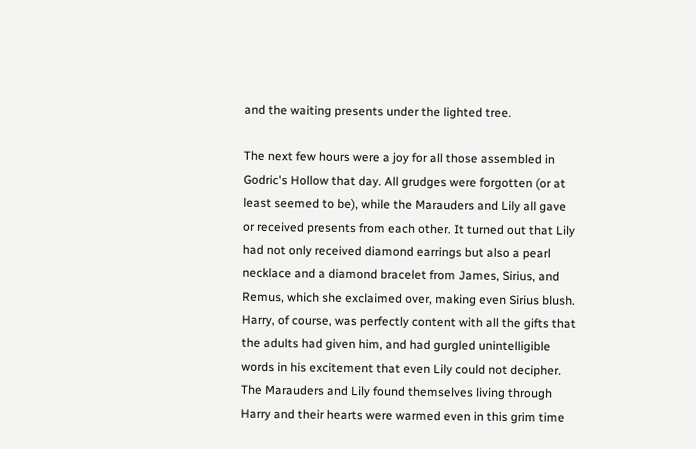and the waiting presents under the lighted tree.

The next few hours were a joy for all those assembled in Godric's Hollow that day. All grudges were forgotten (or at least seemed to be), while the Marauders and Lily all gave or received presents from each other. It turned out that Lily had not only received diamond earrings but also a pearl necklace and a diamond bracelet from James, Sirius, and Remus, which she exclaimed over, making even Sirius blush. Harry, of course, was perfectly content with all the gifts that the adults had given him, and had gurgled unintelligible words in his excitement that even Lily could not decipher. The Marauders and Lily found themselves living through Harry and their hearts were warmed even in this grim time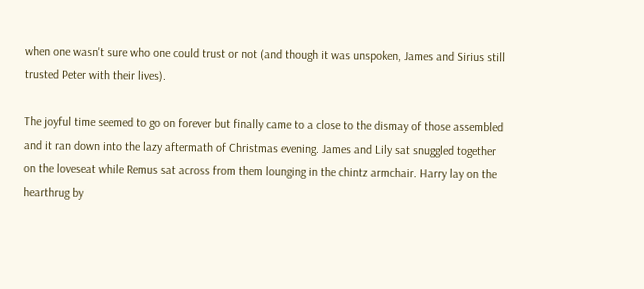when one wasn't sure who one could trust or not (and though it was unspoken, James and Sirius still trusted Peter with their lives).

The joyful time seemed to go on forever but finally came to a close to the dismay of those assembled and it ran down into the lazy aftermath of Christmas evening. James and Lily sat snuggled together on the loveseat while Remus sat across from them lounging in the chintz armchair. Harry lay on the hearthrug by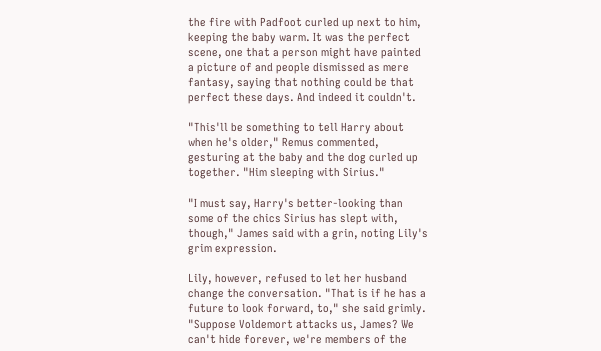the fire with Padfoot curled up next to him, keeping the baby warm. It was the perfect scene, one that a person might have painted a picture of and people dismissed as mere fantasy, saying that nothing could be that perfect these days. And indeed it couldn't.

"This'll be something to tell Harry about when he's older," Remus commented, gesturing at the baby and the dog curled up together. "Him sleeping with Sirius."

"I must say, Harry's better-looking than some of the chics Sirius has slept with, though," James said with a grin, noting Lily's grim expression.

Lily, however, refused to let her husband change the conversation. "That is if he has a future to look forward, to," she said grimly. "Suppose Voldemort attacks us, James? We can't hide forever, we're members of the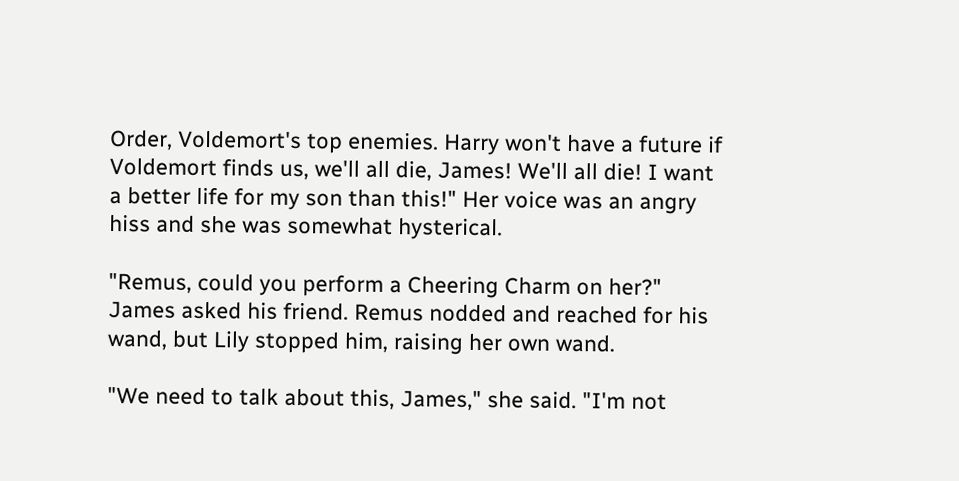Order, Voldemort's top enemies. Harry won't have a future if Voldemort finds us, we'll all die, James! We'll all die! I want a better life for my son than this!" Her voice was an angry hiss and she was somewhat hysterical.

"Remus, could you perform a Cheering Charm on her?" James asked his friend. Remus nodded and reached for his wand, but Lily stopped him, raising her own wand.

"We need to talk about this, James," she said. "I'm not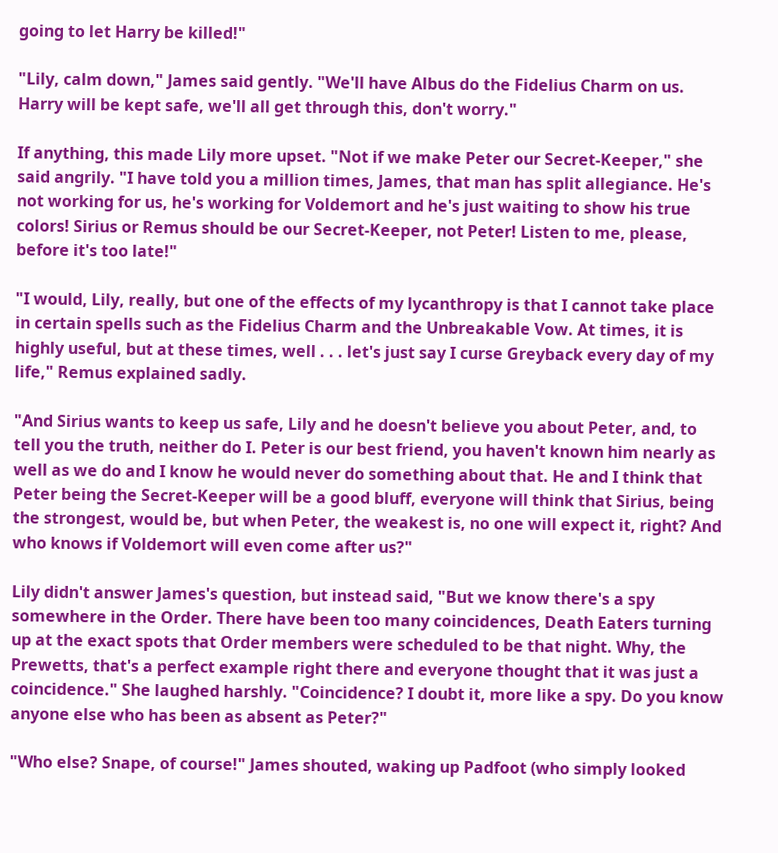going to let Harry be killed!"

"Lily, calm down," James said gently. "We'll have Albus do the Fidelius Charm on us. Harry will be kept safe, we'll all get through this, don't worry."

If anything, this made Lily more upset. "Not if we make Peter our Secret-Keeper," she said angrily. "I have told you a million times, James, that man has split allegiance. He's not working for us, he's working for Voldemort and he's just waiting to show his true colors! Sirius or Remus should be our Secret-Keeper, not Peter! Listen to me, please, before it's too late!"

"I would, Lily, really, but one of the effects of my lycanthropy is that I cannot take place in certain spells such as the Fidelius Charm and the Unbreakable Vow. At times, it is highly useful, but at these times, well . . . let's just say I curse Greyback every day of my life," Remus explained sadly.

"And Sirius wants to keep us safe, Lily and he doesn't believe you about Peter, and, to tell you the truth, neither do I. Peter is our best friend, you haven't known him nearly as well as we do and I know he would never do something about that. He and I think that Peter being the Secret-Keeper will be a good bluff, everyone will think that Sirius, being the strongest, would be, but when Peter, the weakest is, no one will expect it, right? And who knows if Voldemort will even come after us?"

Lily didn't answer James's question, but instead said, "But we know there's a spy somewhere in the Order. There have been too many coincidences, Death Eaters turning up at the exact spots that Order members were scheduled to be that night. Why, the Prewetts, that's a perfect example right there and everyone thought that it was just a coincidence." She laughed harshly. "Coincidence? I doubt it, more like a spy. Do you know anyone else who has been as absent as Peter?"

"Who else? Snape, of course!" James shouted, waking up Padfoot (who simply looked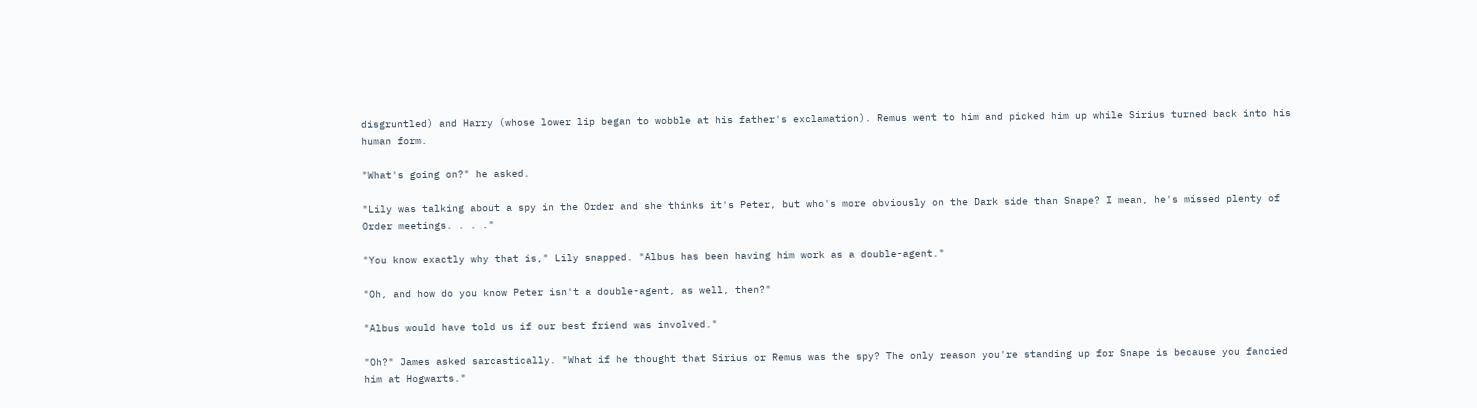disgruntled) and Harry (whose lower lip began to wobble at his father's exclamation). Remus went to him and picked him up while Sirius turned back into his human form.

"What's going on?" he asked.

"Lily was talking about a spy in the Order and she thinks it's Peter, but who's more obviously on the Dark side than Snape? I mean, he's missed plenty of Order meetings. . . ."

"You know exactly why that is," Lily snapped. "Albus has been having him work as a double-agent."

"Oh, and how do you know Peter isn't a double-agent, as well, then?"

"Albus would have told us if our best friend was involved."

"Oh?" James asked sarcastically. "What if he thought that Sirius or Remus was the spy? The only reason you're standing up for Snape is because you fancied him at Hogwarts."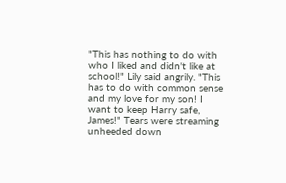"This has nothing to do with who I liked and didn't like at school!" Lily said angrily. "This has to do with common sense and my love for my son! I want to keep Harry safe, James!" Tears were streaming unheeded down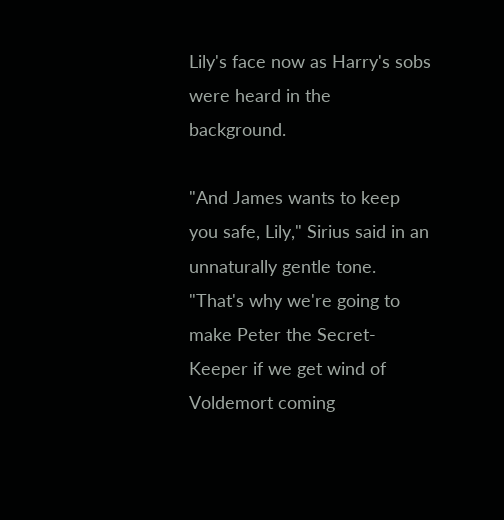Lily's face now as Harry's sobs were heard in the background.

"And James wants to keep you safe, Lily," Sirius said in an unnaturally gentle tone. "That's why we're going to make Peter the Secret-Keeper if we get wind of Voldemort coming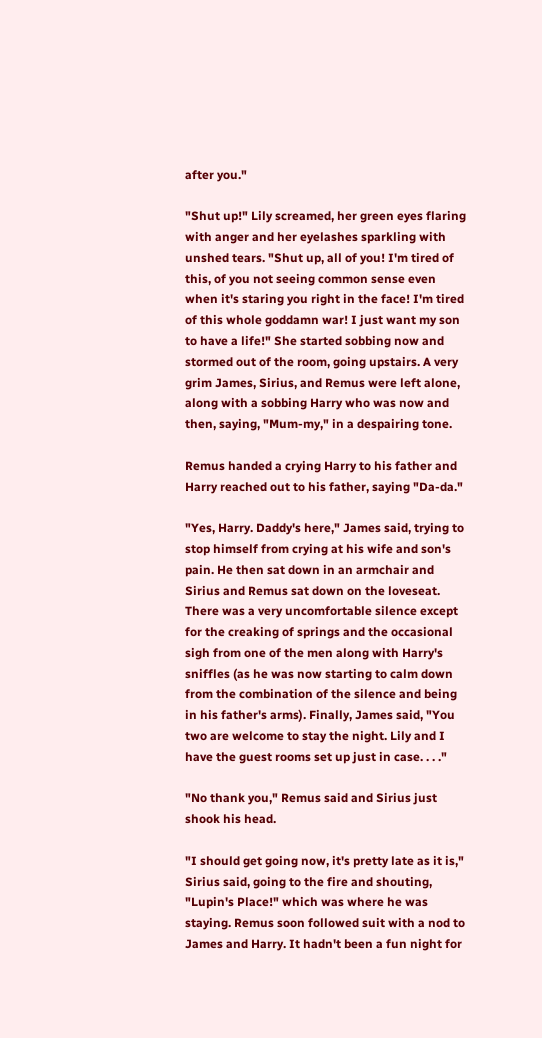after you."

"Shut up!" Lily screamed, her green eyes flaring with anger and her eyelashes sparkling with unshed tears. "Shut up, all of you! I'm tired of this, of you not seeing common sense even when it's staring you right in the face! I'm tired of this whole goddamn war! I just want my son to have a life!" She started sobbing now and stormed out of the room, going upstairs. A very grim James, Sirius, and Remus were left alone, along with a sobbing Harry who was now and then, saying, "Mum-my," in a despairing tone.

Remus handed a crying Harry to his father and Harry reached out to his father, saying "Da-da."

"Yes, Harry. Daddy's here," James said, trying to stop himself from crying at his wife and son's pain. He then sat down in an armchair and Sirius and Remus sat down on the loveseat. There was a very uncomfortable silence except for the creaking of springs and the occasional sigh from one of the men along with Harry's sniffles (as he was now starting to calm down from the combination of the silence and being in his father's arms). Finally, James said, "You two are welcome to stay the night. Lily and I have the guest rooms set up just in case. . . ."

"No thank you," Remus said and Sirius just shook his head.

"I should get going now, it's pretty late as it is," Sirius said, going to the fire and shouting, "Lupin's Place!" which was where he was staying. Remus soon followed suit with a nod to James and Harry. It hadn't been a fun night for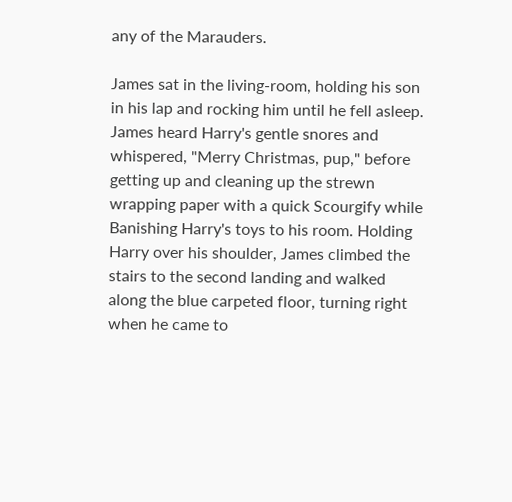any of the Marauders.

James sat in the living-room, holding his son in his lap and rocking him until he fell asleep. James heard Harry's gentle snores and whispered, "Merry Christmas, pup," before getting up and cleaning up the strewn wrapping paper with a quick Scourgify while Banishing Harry's toys to his room. Holding Harry over his shoulder, James climbed the stairs to the second landing and walked along the blue carpeted floor, turning right when he came to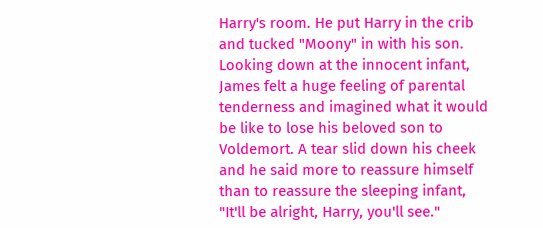Harry's room. He put Harry in the crib and tucked "Moony" in with his son. Looking down at the innocent infant, James felt a huge feeling of parental tenderness and imagined what it would be like to lose his beloved son to Voldemort. A tear slid down his cheek and he said more to reassure himself than to reassure the sleeping infant, "It'll be alright, Harry, you'll see."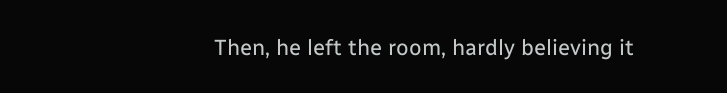Then, he left the room, hardly believing it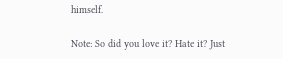himself.

Note: So did you love it? Hate it? Just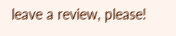leave a review, please!